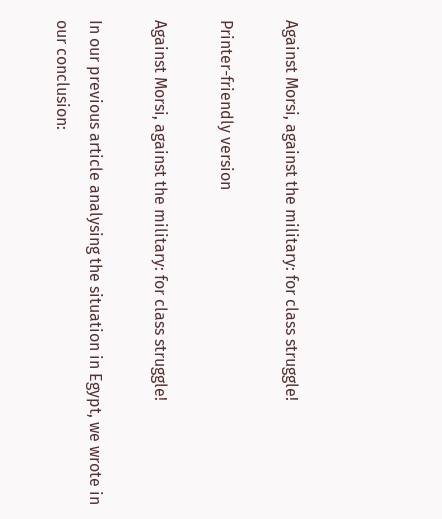Against Morsi, against the military: for class struggle!

Printer-friendly version

Against Morsi, against the military: for class struggle!

In our previous article analysing the situation in Egypt, we wrote in our conclusion: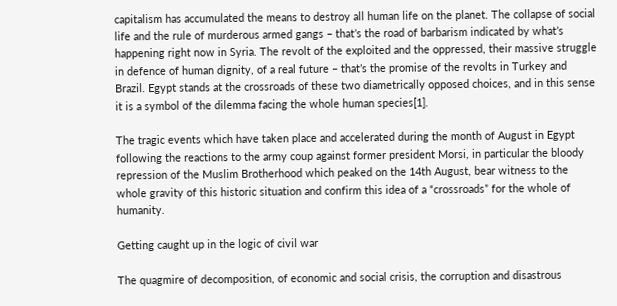capitalism has accumulated the means to destroy all human life on the planet. The collapse of social life and the rule of murderous armed gangs – that’s the road of barbarism indicated by what’s happening right now in Syria. The revolt of the exploited and the oppressed, their massive struggle in defence of human dignity, of a real future – that’s the promise of the revolts in Turkey and Brazil. Egypt stands at the crossroads of these two diametrically opposed choices, and in this sense it is a symbol of the dilemma facing the whole human species[1].

The tragic events which have taken place and accelerated during the month of August in Egypt following the reactions to the army coup against former president Morsi, in particular the bloody repression of the Muslim Brotherhood which peaked on the 14th August, bear witness to the whole gravity of this historic situation and confirm this idea of a “crossroads” for the whole of humanity.

Getting caught up in the logic of civil war

The quagmire of decomposition, of economic and social crisis, the corruption and disastrous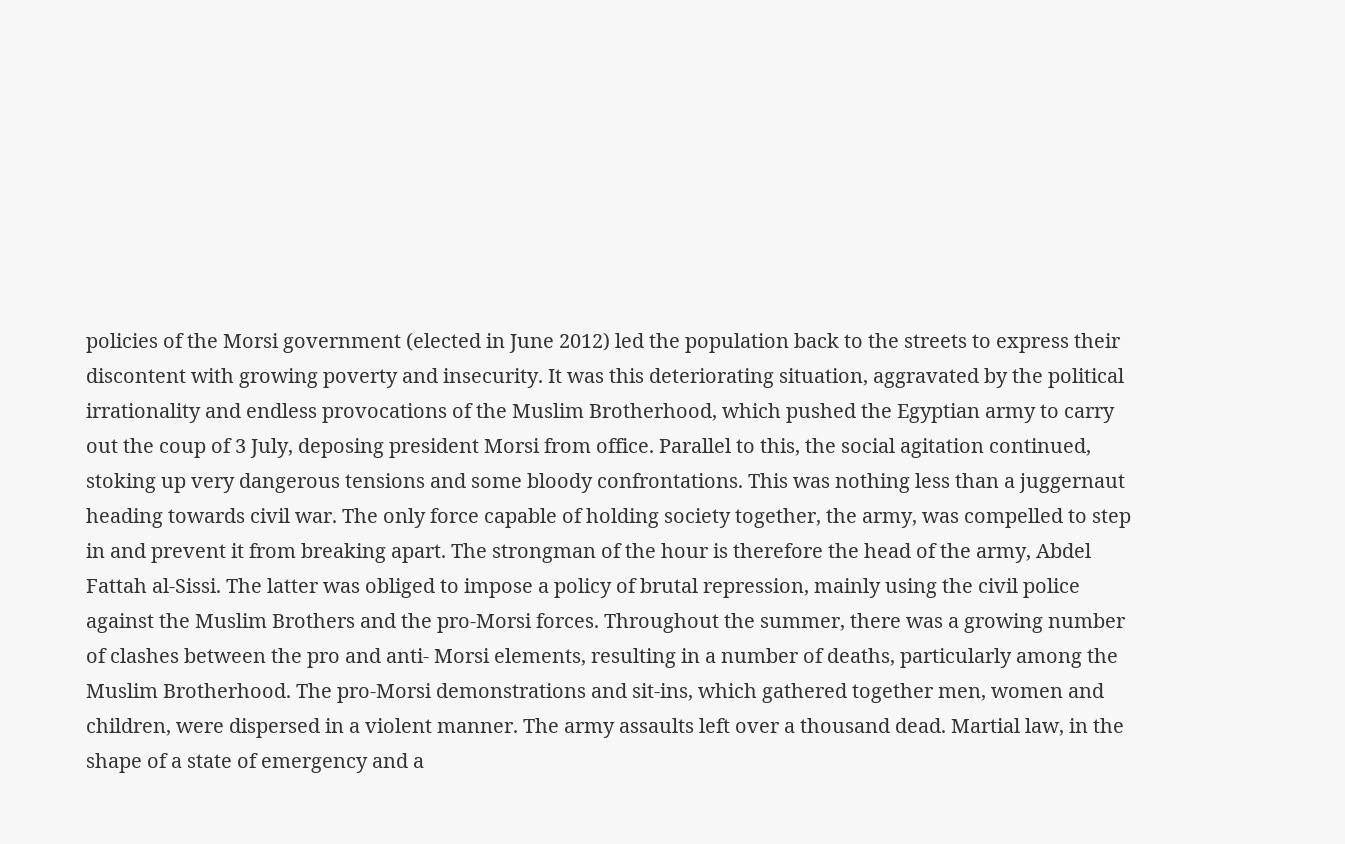policies of the Morsi government (elected in June 2012) led the population back to the streets to express their discontent with growing poverty and insecurity. It was this deteriorating situation, aggravated by the political irrationality and endless provocations of the Muslim Brotherhood, which pushed the Egyptian army to carry out the coup of 3 July, deposing president Morsi from office. Parallel to this, the social agitation continued, stoking up very dangerous tensions and some bloody confrontations. This was nothing less than a juggernaut heading towards civil war. The only force capable of holding society together, the army, was compelled to step in and prevent it from breaking apart. The strongman of the hour is therefore the head of the army, Abdel Fattah al-Sissi. The latter was obliged to impose a policy of brutal repression, mainly using the civil police against the Muslim Brothers and the pro-Morsi forces. Throughout the summer, there was a growing number of clashes between the pro and anti- Morsi elements, resulting in a number of deaths, particularly among the Muslim Brotherhood. The pro-Morsi demonstrations and sit-ins, which gathered together men, women and children, were dispersed in a violent manner. The army assaults left over a thousand dead. Martial law, in the shape of a state of emergency and a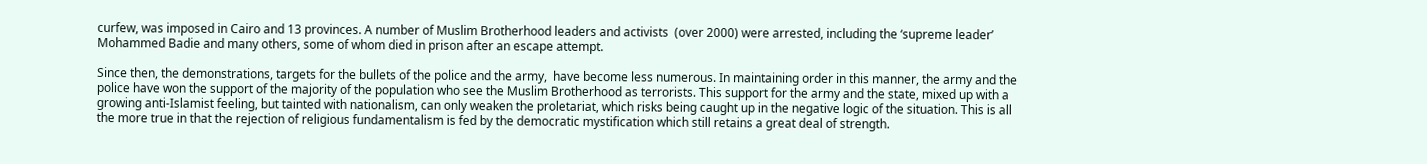curfew, was imposed in Cairo and 13 provinces. A number of Muslim Brotherhood leaders and activists  (over 2000) were arrested, including the ‘supreme leader’ Mohammed Badie and many others, some of whom died in prison after an escape attempt.

Since then, the demonstrations, targets for the bullets of the police and the army,  have become less numerous. In maintaining order in this manner, the army and the police have won the support of the majority of the population who see the Muslim Brotherhood as terrorists. This support for the army and the state, mixed up with a growing anti-Islamist feeling, but tainted with nationalism, can only weaken the proletariat, which risks being caught up in the negative logic of the situation. This is all the more true in that the rejection of religious fundamentalism is fed by the democratic mystification which still retains a great deal of strength.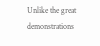Unlike the great demonstrations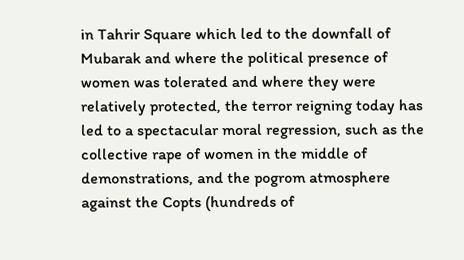in Tahrir Square which led to the downfall of Mubarak and where the political presence of women was tolerated and where they were relatively protected, the terror reigning today has led to a spectacular moral regression, such as the collective rape of women in the middle of demonstrations, and the pogrom atmosphere against the Copts (hundreds of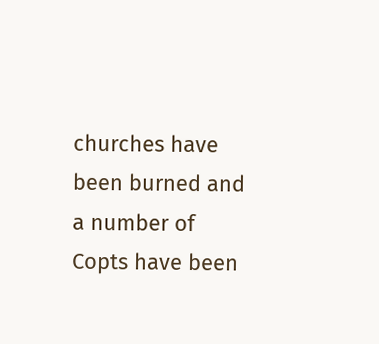churches have been burned and a number of Copts have been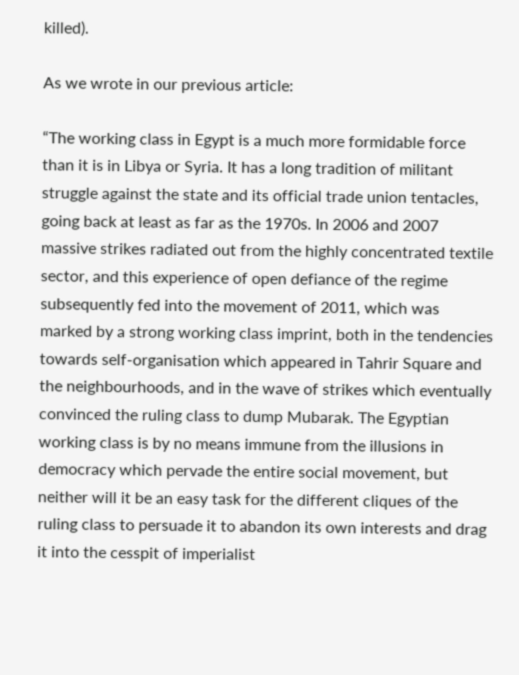killed).

As we wrote in our previous article:

“The working class in Egypt is a much more formidable force than it is in Libya or Syria. It has a long tradition of militant struggle against the state and its official trade union tentacles, going back at least as far as the 1970s. In 2006 and 2007 massive strikes radiated out from the highly concentrated textile sector, and this experience of open defiance of the regime subsequently fed into the movement of 2011, which was marked by a strong working class imprint, both in the tendencies towards self-organisation which appeared in Tahrir Square and the neighbourhoods, and in the wave of strikes which eventually convinced the ruling class to dump Mubarak. The Egyptian working class is by no means immune from the illusions in democracy which pervade the entire social movement, but neither will it be an easy task for the different cliques of the ruling class to persuade it to abandon its own interests and drag it into the cesspit of imperialist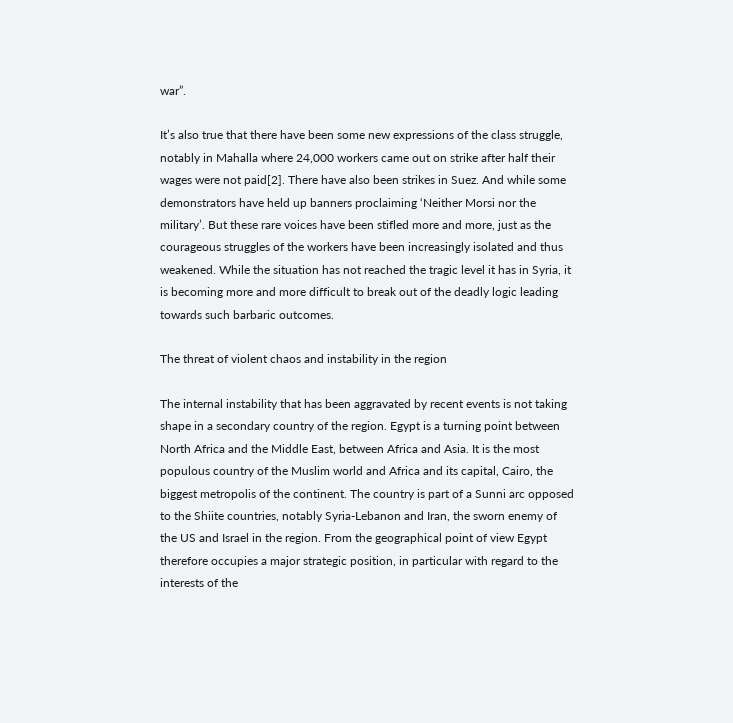war”.

It’s also true that there have been some new expressions of the class struggle, notably in Mahalla where 24,000 workers came out on strike after half their wages were not paid[2]. There have also been strikes in Suez. And while some demonstrators have held up banners proclaiming ‘Neither Morsi nor the military’. But these rare voices have been stifled more and more, just as the courageous struggles of the workers have been increasingly isolated and thus weakened. While the situation has not reached the tragic level it has in Syria, it is becoming more and more difficult to break out of the deadly logic leading towards such barbaric outcomes.

The threat of violent chaos and instability in the region

The internal instability that has been aggravated by recent events is not taking shape in a secondary country of the region. Egypt is a turning point between North Africa and the Middle East, between Africa and Asia. It is the most populous country of the Muslim world and Africa and its capital, Cairo, the biggest metropolis of the continent. The country is part of a Sunni arc opposed to the Shiite countries, notably Syria-Lebanon and Iran, the sworn enemy of the US and Israel in the region. From the geographical point of view Egypt therefore occupies a major strategic position, in particular with regard to the interests of the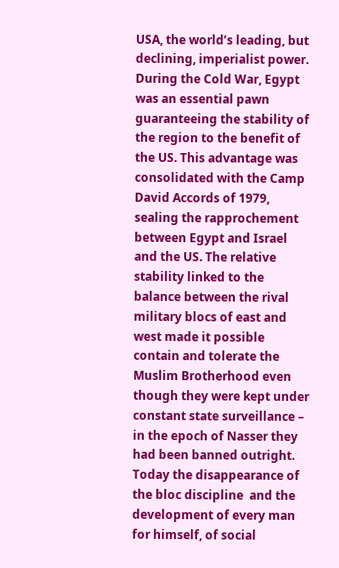USA, the world’s leading, but declining, imperialist power. During the Cold War, Egypt was an essential pawn guaranteeing the stability of the region to the benefit of the US. This advantage was consolidated with the Camp David Accords of 1979, sealing the rapprochement between Egypt and Israel and the US. The relative stability linked to the balance between the rival military blocs of east and west made it possible contain and tolerate the Muslim Brotherhood even though they were kept under constant state surveillance – in the epoch of Nasser they had been banned outright. Today the disappearance of the bloc discipline  and the development of every man for himself, of social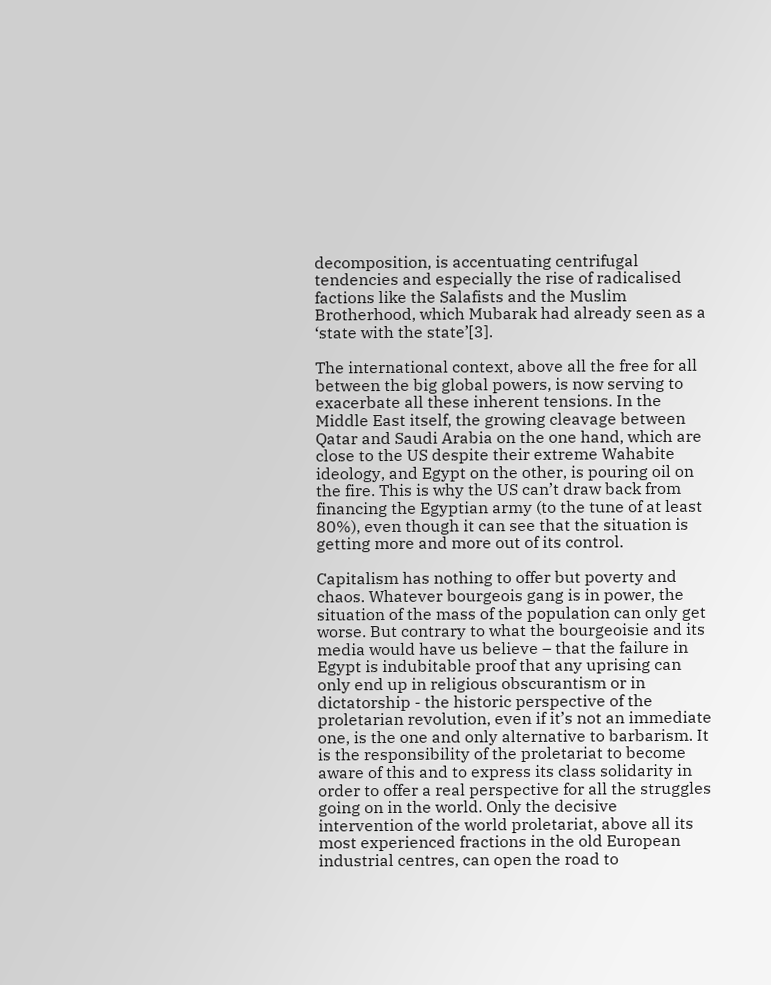decomposition, is accentuating centrifugal tendencies and especially the rise of radicalised factions like the Salafists and the Muslim Brotherhood, which Mubarak had already seen as a ‘state with the state’[3].

The international context, above all the free for all between the big global powers, is now serving to exacerbate all these inherent tensions. In the Middle East itself, the growing cleavage between Qatar and Saudi Arabia on the one hand, which are close to the US despite their extreme Wahabite ideology, and Egypt on the other, is pouring oil on the fire. This is why the US can’t draw back from financing the Egyptian army (to the tune of at least 80%), even though it can see that the situation is getting more and more out of its control.

Capitalism has nothing to offer but poverty and chaos. Whatever bourgeois gang is in power, the situation of the mass of the population can only get worse. But contrary to what the bourgeoisie and its media would have us believe – that the failure in Egypt is indubitable proof that any uprising can only end up in religious obscurantism or in dictatorship - the historic perspective of the proletarian revolution, even if it’s not an immediate one, is the one and only alternative to barbarism. It is the responsibility of the proletariat to become aware of this and to express its class solidarity in order to offer a real perspective for all the struggles going on in the world. Only the decisive intervention of the world proletariat, above all its most experienced fractions in the old European industrial centres, can open the road to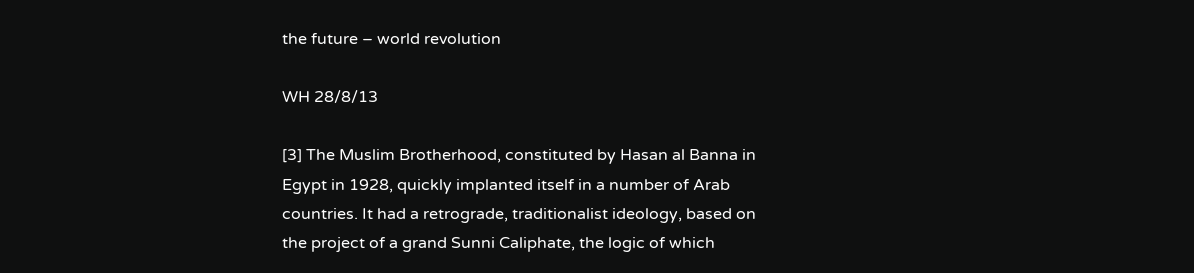the future – world revolution

WH 28/8/13

[3] The Muslim Brotherhood, constituted by Hasan al Banna in Egypt in 1928, quickly implanted itself in a number of Arab countries. It had a retrograde, traditionalist ideology, based on the project of a grand Sunni Caliphate, the logic of which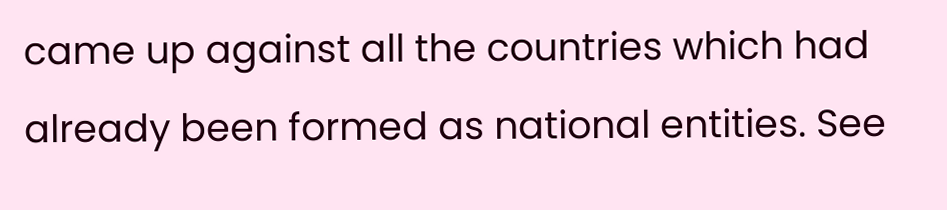came up against all the countries which had already been formed as national entities. See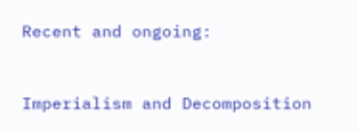Recent and ongoing:


Imperialism and Decomposition